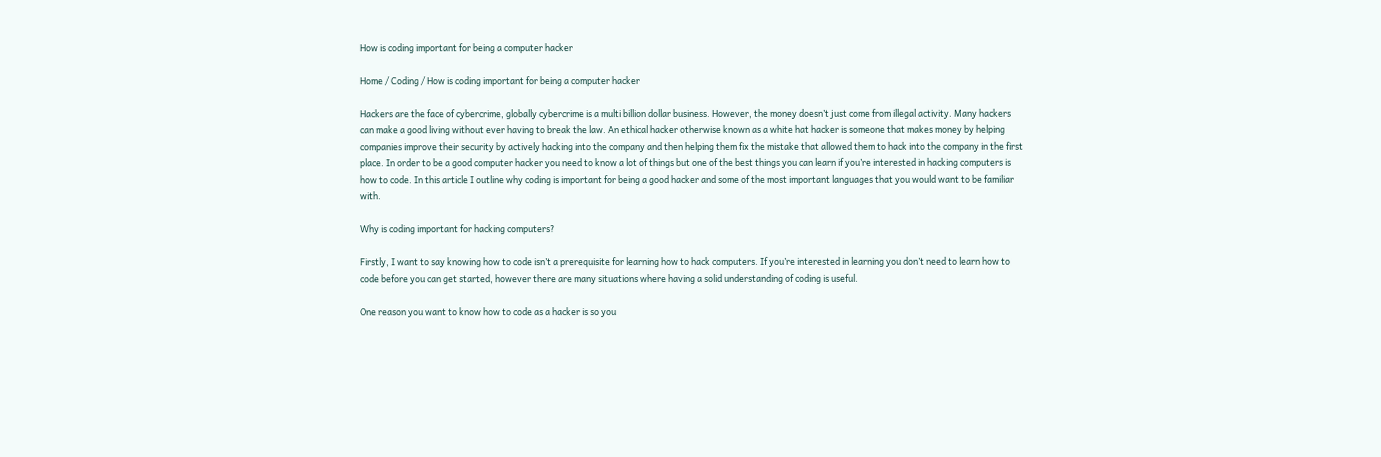How is coding important for being a computer hacker

Home / Coding / How is coding important for being a computer hacker

Hackers are the face of cybercrime, globally cybercrime is a multi billion dollar business. However, the money doesn’t just come from illegal activity. Many hackers can make a good living without ever having to break the law. An ethical hacker otherwise known as a white hat hacker is someone that makes money by helping companies improve their security by actively hacking into the company and then helping them fix the mistake that allowed them to hack into the company in the first place. In order to be a good computer hacker you need to know a lot of things but one of the best things you can learn if you’re interested in hacking computers is how to code. In this article I outline why coding is important for being a good hacker and some of the most important languages that you would want to be familiar with.

Why is coding important for hacking computers?

Firstly, I want to say knowing how to code isn’t a prerequisite for learning how to hack computers. If you’re interested in learning you don’t need to learn how to code before you can get started, however there are many situations where having a solid understanding of coding is useful.

One reason you want to know how to code as a hacker is so you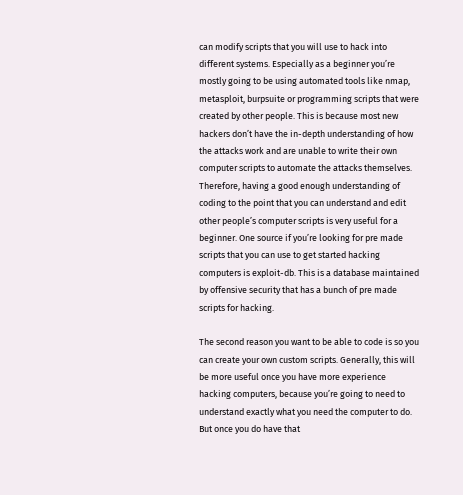can modify scripts that you will use to hack into different systems. Especially as a beginner you’re mostly going to be using automated tools like nmap, metasploit, burpsuite or programming scripts that were created by other people. This is because most new hackers don’t have the in-depth understanding of how the attacks work and are unable to write their own computer scripts to automate the attacks themselves. Therefore, having a good enough understanding of coding to the point that you can understand and edit other people’s computer scripts is very useful for a beginner. One source if you’re looking for pre made scripts that you can use to get started hacking computers is exploit-db. This is a database maintained by offensive security that has a bunch of pre made scripts for hacking.

The second reason you want to be able to code is so you can create your own custom scripts. Generally, this will be more useful once you have more experience hacking computers, because you’re going to need to understand exactly what you need the computer to do. But once you do have that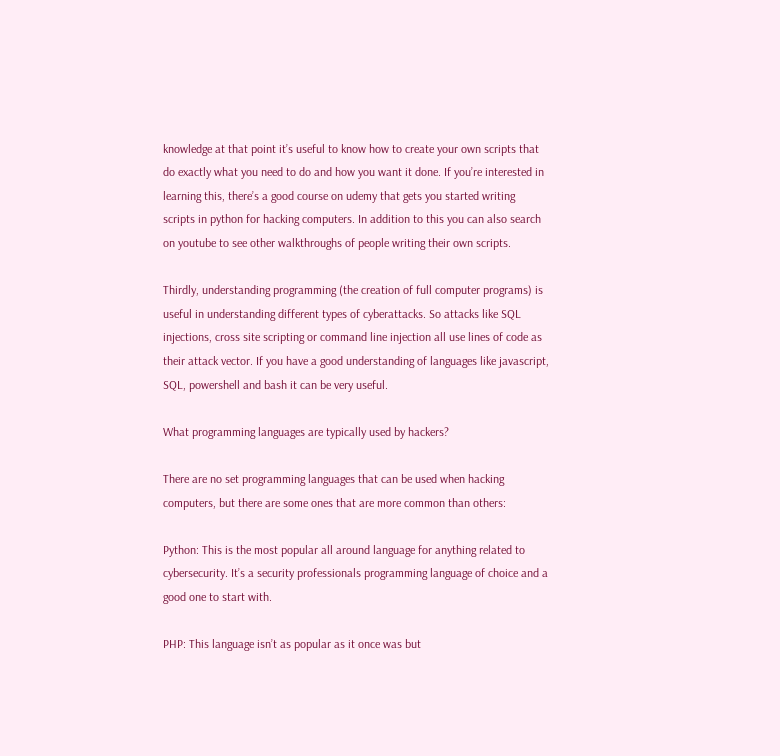knowledge at that point it’s useful to know how to create your own scripts that do exactly what you need to do and how you want it done. If you’re interested in learning this, there’s a good course on udemy that gets you started writing scripts in python for hacking computers. In addition to this you can also search on youtube to see other walkthroughs of people writing their own scripts.

Thirdly, understanding programming (the creation of full computer programs) is useful in understanding different types of cyberattacks. So attacks like SQL injections, cross site scripting or command line injection all use lines of code as their attack vector. If you have a good understanding of languages like javascript, SQL, powershell and bash it can be very useful.

What programming languages are typically used by hackers?

There are no set programming languages that can be used when hacking computers, but there are some ones that are more common than others:

Python: This is the most popular all around language for anything related to cybersecurity. It’s a security professionals programming language of choice and a good one to start with.

PHP: This language isn’t as popular as it once was but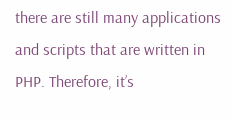there are still many applications  and scripts that are written in PHP. Therefore, it’s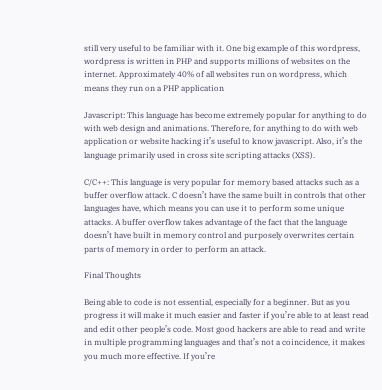still very useful to be familiar with it. One big example of this wordpress, wordpress is written in PHP and supports millions of websites on the internet. Approximately 40% of all websites run on wordpress, which means they run on a PHP application

Javascript: This language has become extremely popular for anything to do with web design and animations. Therefore, for anything to do with web application or website hacking it’s useful to know javascript. Also, it’s the language primarily used in cross site scripting attacks (XSS).

C/C++: This language is very popular for memory based attacks such as a buffer overflow attack. C doesn’t have the same built in controls that other languages have, which means you can use it to perform some unique attacks. A buffer overflow takes advantage of the fact that the language doesn’t have built in memory control and purposely overwrites certain parts of memory in order to perform an attack.

Final Thoughts

Being able to code is not essential, especially for a beginner. But as you progress it will make it much easier and faster if you’re able to at least read and edit other people’s code. Most good hackers are able to read and write in multiple programming languages and that’s not a coincidence, it makes you much more effective. If you’re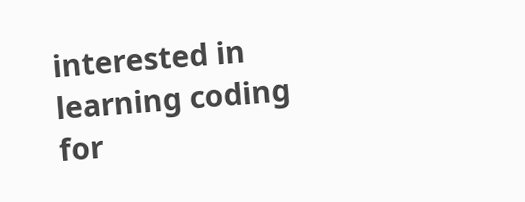interested in learning coding for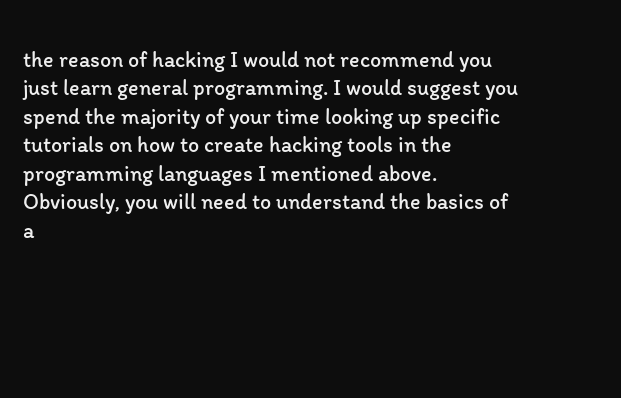the reason of hacking I would not recommend you just learn general programming. I would suggest you spend the majority of your time looking up specific tutorials on how to create hacking tools in the programming languages I mentioned above. Obviously, you will need to understand the basics of a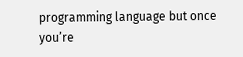programming language but once you’re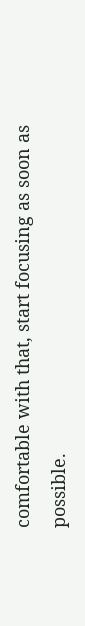comfortable with that, start focusing as soon as possible.